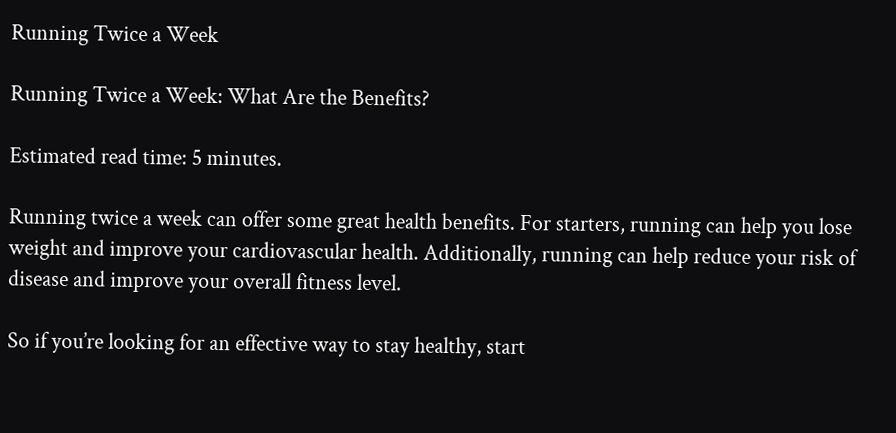Running Twice a Week

Running Twice a Week: What Are the Benefits?

Estimated read time: 5 minutes.

Running twice a week can offer some great health benefits. For starters, running can help you lose weight and improve your cardiovascular health. Additionally, running can help reduce your risk of disease and improve your overall fitness level.

So if you’re looking for an effective way to stay healthy, start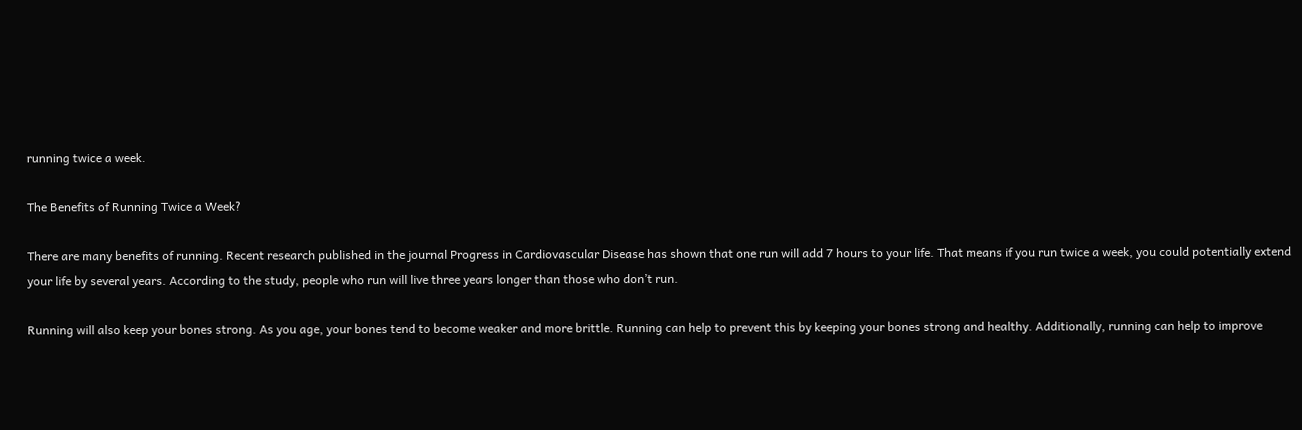running twice a week.

The Benefits of Running Twice a Week?

There are many benefits of running. Recent research published in the journal Progress in Cardiovascular Disease has shown that one run will add 7 hours to your life. That means if you run twice a week, you could potentially extend your life by several years. According to the study, people who run will live three years longer than those who don’t run.

Running will also keep your bones strong. As you age, your bones tend to become weaker and more brittle. Running can help to prevent this by keeping your bones strong and healthy. Additionally, running can help to improve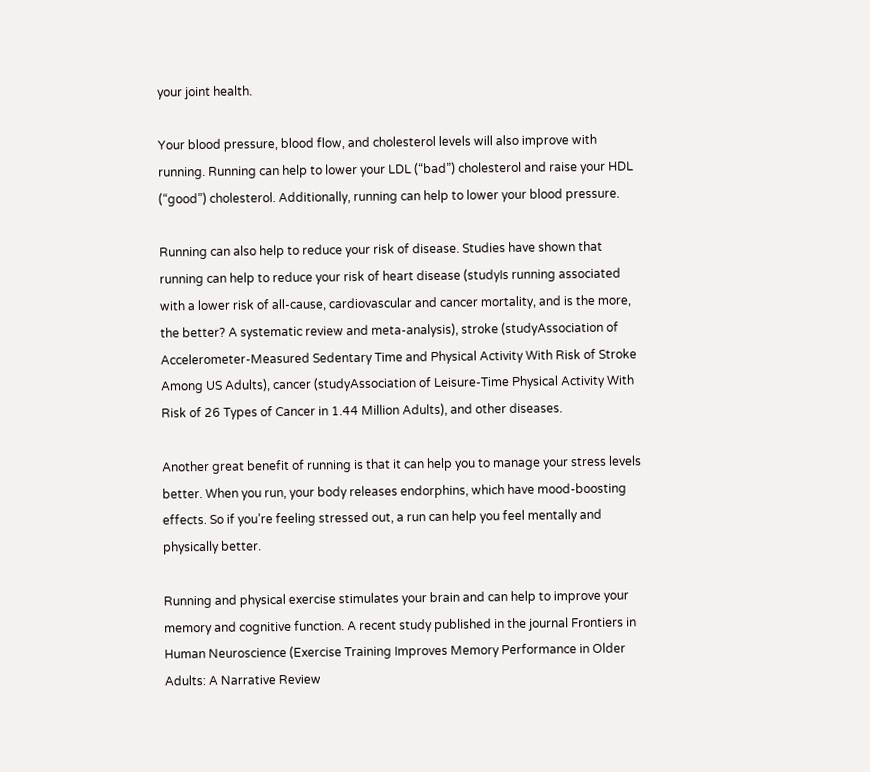your joint health.

Your blood pressure, blood flow, and cholesterol levels will also improve with running. Running can help to lower your LDL (“bad”) cholesterol and raise your HDL (“good”) cholesterol. Additionally, running can help to lower your blood pressure.

Running can also help to reduce your risk of disease. Studies have shown that running can help to reduce your risk of heart disease (studyIs running associated with a lower risk of all-cause, cardiovascular and cancer mortality, and is the more, the better? A systematic review and meta-analysis), stroke (studyAssociation of Accelerometer-Measured Sedentary Time and Physical Activity With Risk of Stroke Among US Adults), cancer (studyAssociation of Leisure-Time Physical Activity With Risk of 26 Types of Cancer in 1.44 Million Adults), and other diseases.

Another great benefit of running is that it can help you to manage your stress levels better. When you run, your body releases endorphins, which have mood-boosting effects. So if you’re feeling stressed out, a run can help you feel mentally and physically better.

Running and physical exercise stimulates your brain and can help to improve your memory and cognitive function. A recent study published in the journal Frontiers in Human Neuroscience (Exercise Training Improves Memory Performance in Older Adults: A Narrative Review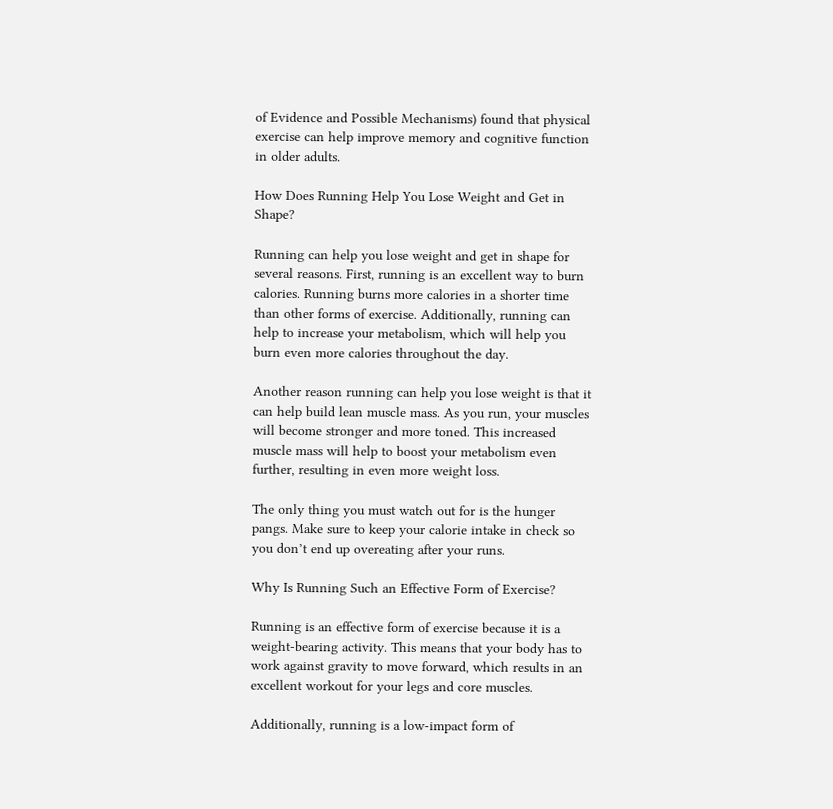of Evidence and Possible Mechanisms) found that physical exercise can help improve memory and cognitive function in older adults.

How Does Running Help You Lose Weight and Get in Shape?

Running can help you lose weight and get in shape for several reasons. First, running is an excellent way to burn calories. Running burns more calories in a shorter time than other forms of exercise. Additionally, running can help to increase your metabolism, which will help you burn even more calories throughout the day.

Another reason running can help you lose weight is that it can help build lean muscle mass. As you run, your muscles will become stronger and more toned. This increased muscle mass will help to boost your metabolism even further, resulting in even more weight loss.

The only thing you must watch out for is the hunger pangs. Make sure to keep your calorie intake in check so you don’t end up overeating after your runs.

Why Is Running Such an Effective Form of Exercise?

Running is an effective form of exercise because it is a weight-bearing activity. This means that your body has to work against gravity to move forward, which results in an excellent workout for your legs and core muscles.

Additionally, running is a low-impact form of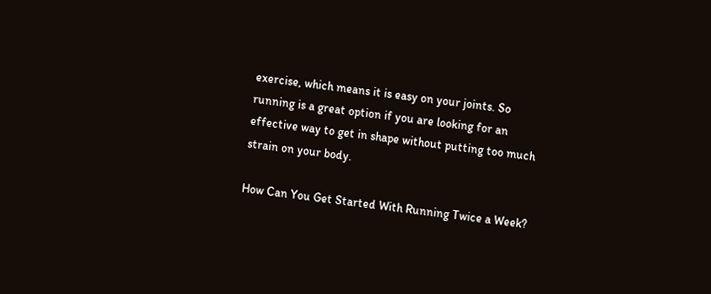exercise, which means it is easy on your joints. So running is a great option if you are looking for an effective way to get in shape without putting too much strain on your body.

How Can You Get Started With Running Twice a Week?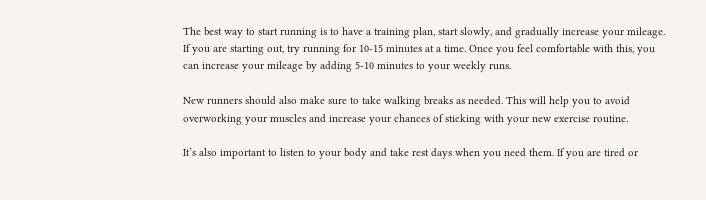The best way to start running is to have a training plan, start slowly, and gradually increase your mileage. If you are starting out, try running for 10-15 minutes at a time. Once you feel comfortable with this, you can increase your mileage by adding 5-10 minutes to your weekly runs.

New runners should also make sure to take walking breaks as needed. This will help you to avoid overworking your muscles and increase your chances of sticking with your new exercise routine.

It’s also important to listen to your body and take rest days when you need them. If you are tired or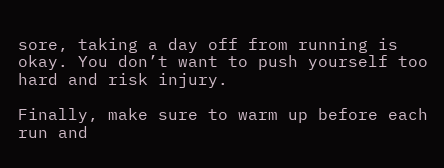sore, taking a day off from running is okay. You don’t want to push yourself too hard and risk injury.

Finally, make sure to warm up before each run and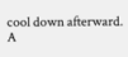cool down afterward. A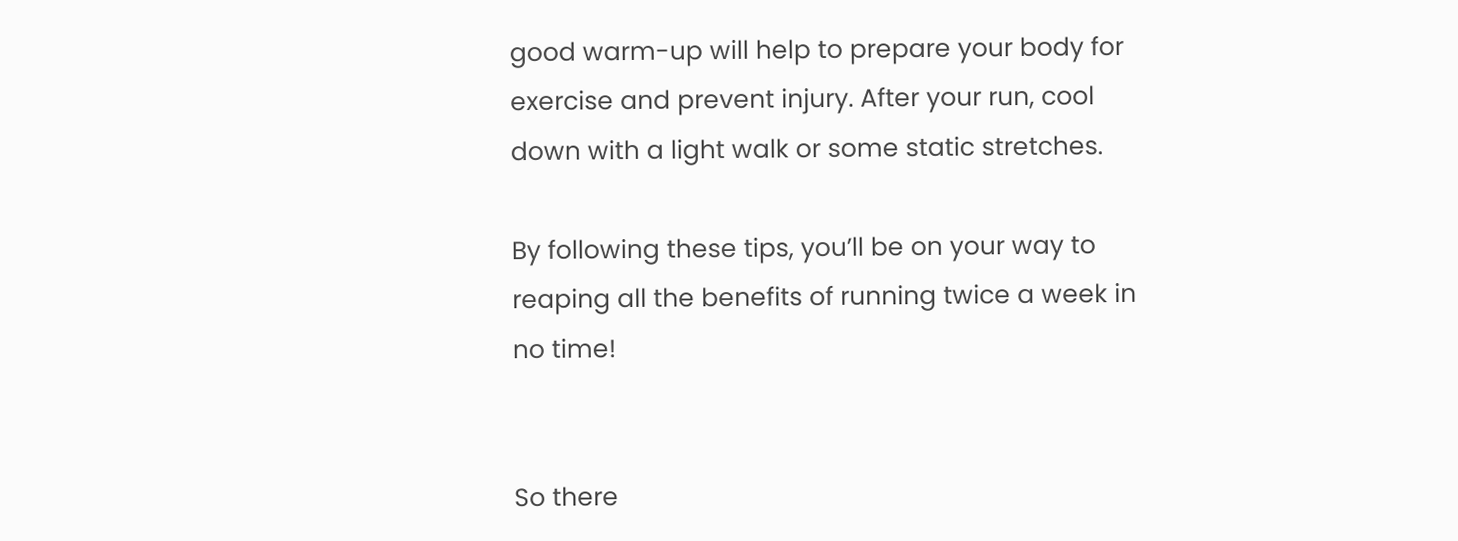good warm-up will help to prepare your body for exercise and prevent injury. After your run, cool down with a light walk or some static stretches.

By following these tips, you’ll be on your way to reaping all the benefits of running twice a week in no time!


So there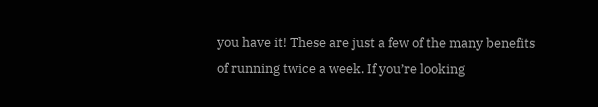you have it! These are just a few of the many benefits of running twice a week. If you’re looking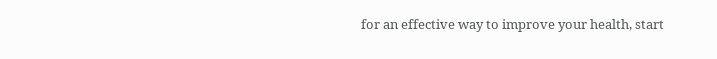for an effective way to improve your health, start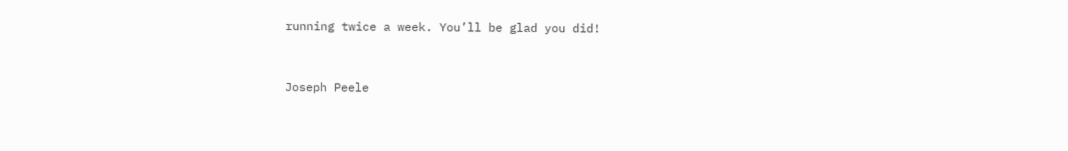running twice a week. You’ll be glad you did!


Joseph Peele